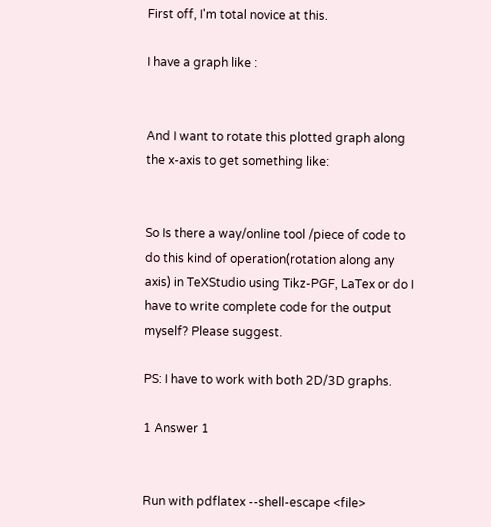First off, I'm total novice at this.

I have a graph like :


And I want to rotate this plotted graph along the x-axis to get something like:


So Is there a way/online tool /piece of code to do this kind of operation(rotation along any axis) in TeXStudio using Tikz-PGF, LaTex or do I have to write complete code for the output myself? Please suggest.

PS: I have to work with both 2D/3D graphs.

1 Answer 1


Run with pdflatex --shell-escape <file>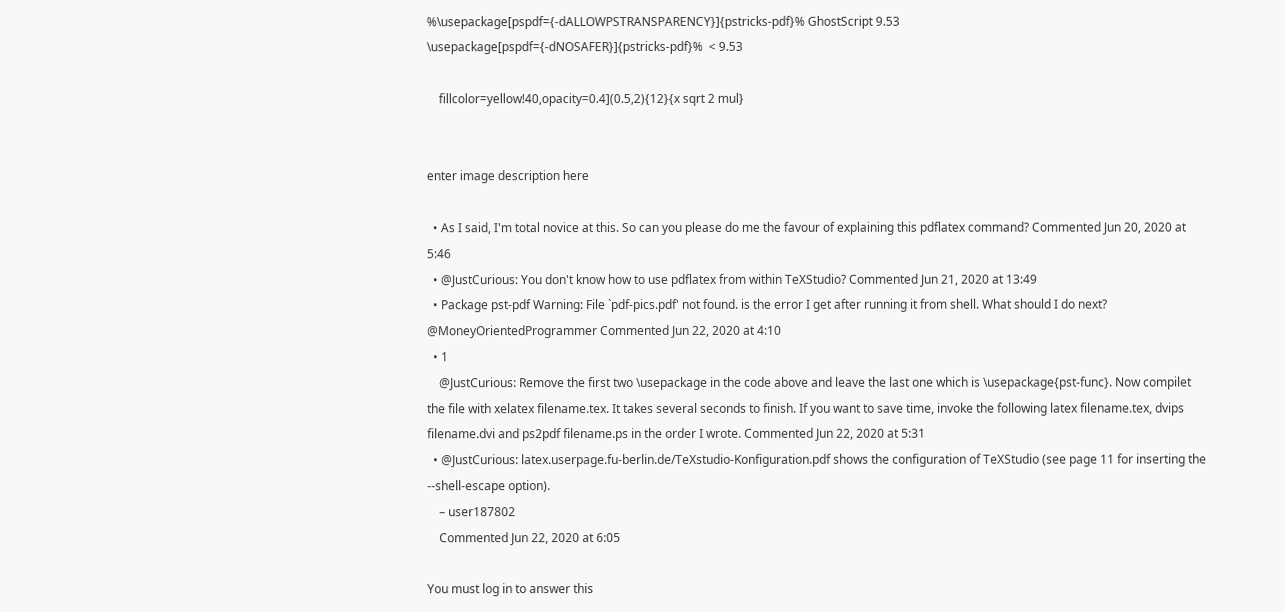%\usepackage[pspdf={-dALLOWPSTRANSPARENCY}]{pstricks-pdf}% GhostScript 9.53
\usepackage[pspdf={-dNOSAFER}]{pstricks-pdf}%  < 9.53

    fillcolor=yellow!40,opacity=0.4](0.5,2){12}{x sqrt 2 mul}


enter image description here

  • As I said, I'm total novice at this. So can you please do me the favour of explaining this pdflatex command? Commented Jun 20, 2020 at 5:46
  • @JustCurious: You don't know how to use pdflatex from within TeXStudio? Commented Jun 21, 2020 at 13:49
  • Package pst-pdf Warning: File `pdf-pics.pdf' not found. is the error I get after running it from shell. What should I do next? @MoneyOrientedProgrammer Commented Jun 22, 2020 at 4:10
  • 1
    @JustCurious: Remove the first two \usepackage in the code above and leave the last one which is \usepackage{pst-func}. Now compilet the file with xelatex filename.tex. It takes several seconds to finish. If you want to save time, invoke the following latex filename.tex, dvips filename.dvi and ps2pdf filename.ps in the order I wrote. Commented Jun 22, 2020 at 5:31
  • @JustCurious: latex.userpage.fu-berlin.de/TeXstudio-Konfiguration.pdf shows the configuration of TeXStudio (see page 11 for inserting the --shell-escape option).
    – user187802
    Commented Jun 22, 2020 at 6:05

You must log in to answer this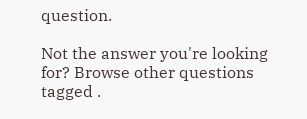question.

Not the answer you're looking for? Browse other questions tagged .